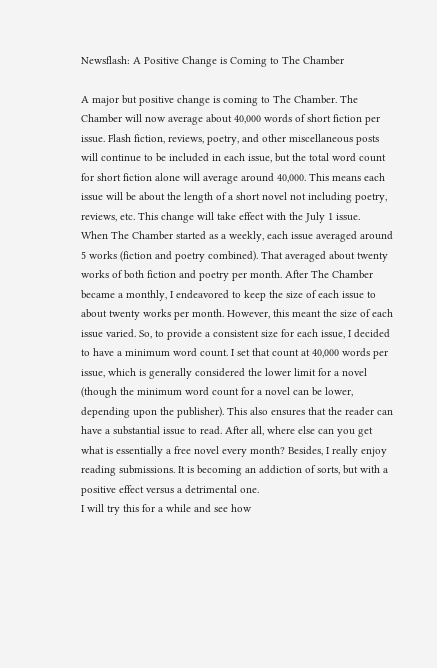Newsflash: A Positive Change is Coming to The Chamber

A major but positive change is coming to The Chamber. The Chamber will now average about 40,000 words of short fiction per issue. Flash fiction, reviews, poetry, and other miscellaneous posts will continue to be included in each issue, but the total word count for short fiction alone will average around 40,000. This means each issue will be about the length of a short novel not including poetry, reviews, etc. This change will take effect with the July 1 issue.
When The Chamber started as a weekly, each issue averaged around 5 works (fiction and poetry combined). That averaged about twenty works of both fiction and poetry per month. After The Chamber became a monthly, I endeavored to keep the size of each issue to about twenty works per month. However, this meant the size of each issue varied. So, to provide a consistent size for each issue, I decided to have a minimum word count. I set that count at 40,000 words per issue, which is generally considered the lower limit for a novel (though the minimum word count for a novel can be lower, depending upon the publisher). This also ensures that the reader can have a substantial issue to read. After all, where else can you get what is essentially a free novel every month? Besides, I really enjoy reading submissions. It is becoming an addiction of sorts, but with a positive effect versus a detrimental one.
I will try this for a while and see how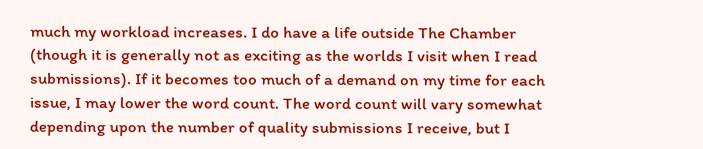much my workload increases. I do have a life outside The Chamber (though it is generally not as exciting as the worlds I visit when I read submissions). If it becomes too much of a demand on my time for each issue, I may lower the word count. The word count will vary somewhat depending upon the number of quality submissions I receive, but I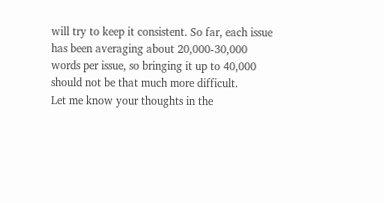will try to keep it consistent. So far, each issue has been averaging about 20,000-30,000 words per issue, so bringing it up to 40,000 should not be that much more difficult.
Let me know your thoughts in the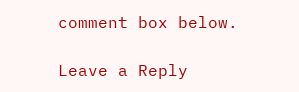comment box below.

Leave a Reply